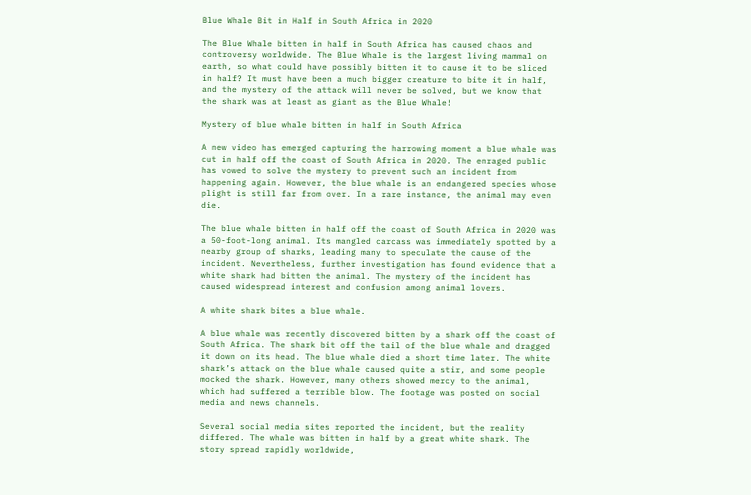Blue Whale Bit in Half in South Africa in 2020

The Blue Whale bitten in half in South Africa has caused chaos and controversy worldwide. The Blue Whale is the largest living mammal on earth, so what could have possibly bitten it to cause it to be sliced in half? It must have been a much bigger creature to bite it in half, and the mystery of the attack will never be solved, but we know that the shark was at least as giant as the Blue Whale!

Mystery of blue whale bitten in half in South Africa

A new video has emerged capturing the harrowing moment a blue whale was cut in half off the coast of South Africa in 2020. The enraged public has vowed to solve the mystery to prevent such an incident from happening again. However, the blue whale is an endangered species whose plight is still far from over. In a rare instance, the animal may even die.

The blue whale bitten in half off the coast of South Africa in 2020 was a 50-foot-long animal. Its mangled carcass was immediately spotted by a nearby group of sharks, leading many to speculate the cause of the incident. Nevertheless, further investigation has found evidence that a white shark had bitten the animal. The mystery of the incident has caused widespread interest and confusion among animal lovers.

A white shark bites a blue whale.

A blue whale was recently discovered bitten by a shark off the coast of South Africa. The shark bit off the tail of the blue whale and dragged it down on its head. The blue whale died a short time later. The white shark’s attack on the blue whale caused quite a stir, and some people mocked the shark. However, many others showed mercy to the animal, which had suffered a terrible blow. The footage was posted on social media and news channels.

Several social media sites reported the incident, but the reality differed. The whale was bitten in half by a great white shark. The story spread rapidly worldwide,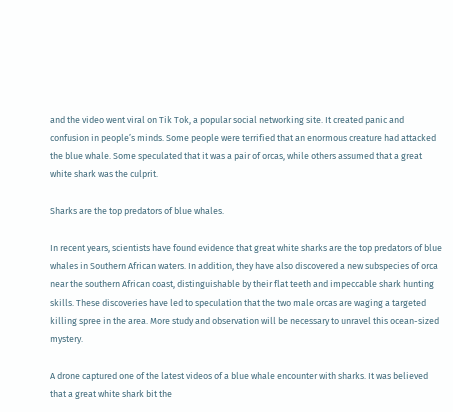and the video went viral on Tik Tok, a popular social networking site. It created panic and confusion in people’s minds. Some people were terrified that an enormous creature had attacked the blue whale. Some speculated that it was a pair of orcas, while others assumed that a great white shark was the culprit.

Sharks are the top predators of blue whales.

In recent years, scientists have found evidence that great white sharks are the top predators of blue whales in Southern African waters. In addition, they have also discovered a new subspecies of orca near the southern African coast, distinguishable by their flat teeth and impeccable shark hunting skills. These discoveries have led to speculation that the two male orcas are waging a targeted killing spree in the area. More study and observation will be necessary to unravel this ocean-sized mystery.

A drone captured one of the latest videos of a blue whale encounter with sharks. It was believed that a great white shark bit the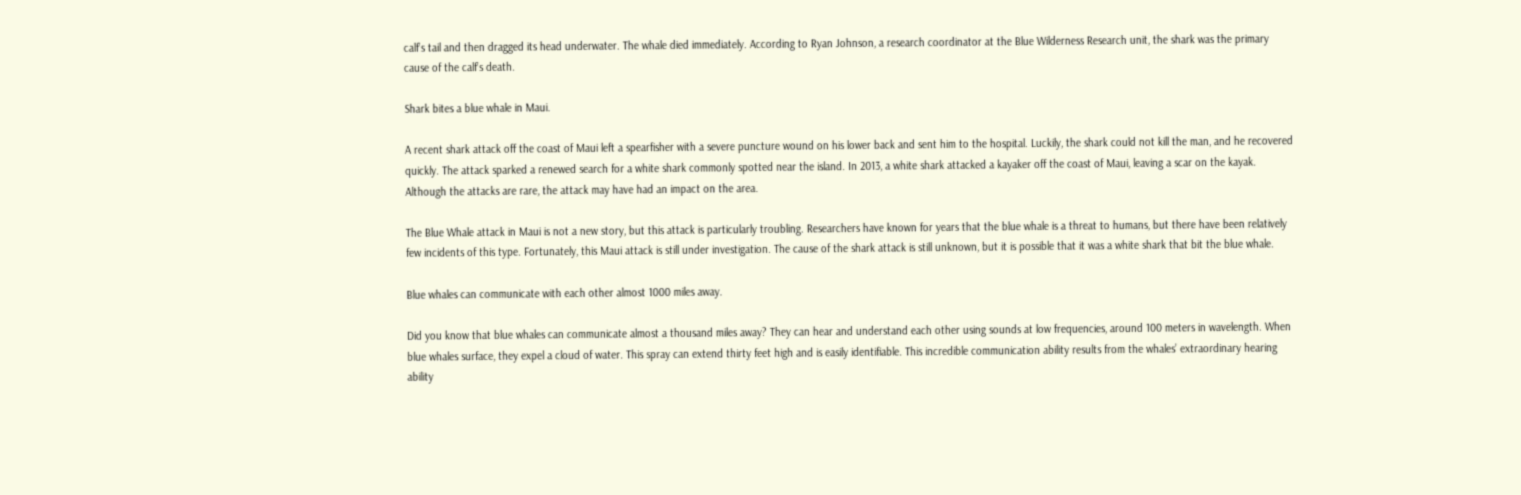calf’s tail and then dragged its head underwater. The whale died immediately. According to Ryan Johnson, a research coordinator at the Blue Wilderness Research unit, the shark was the primary cause of the calf’s death.

Shark bites a blue whale in Maui.

A recent shark attack off the coast of Maui left a spearfisher with a severe puncture wound on his lower back and sent him to the hospital. Luckily, the shark could not kill the man, and he recovered quickly. The attack sparked a renewed search for a white shark commonly spotted near the island. In 2013, a white shark attacked a kayaker off the coast of Maui, leaving a scar on the kayak. Although the attacks are rare, the attack may have had an impact on the area.

The Blue Whale attack in Maui is not a new story, but this attack is particularly troubling. Researchers have known for years that the blue whale is a threat to humans, but there have been relatively few incidents of this type. Fortunately, this Maui attack is still under investigation. The cause of the shark attack is still unknown, but it is possible that it was a white shark that bit the blue whale.

Blue whales can communicate with each other almost 1000 miles away.

Did you know that blue whales can communicate almost a thousand miles away? They can hear and understand each other using sounds at low frequencies, around 100 meters in wavelength. When blue whales surface, they expel a cloud of water. This spray can extend thirty feet high and is easily identifiable. This incredible communication ability results from the whales’ extraordinary hearing ability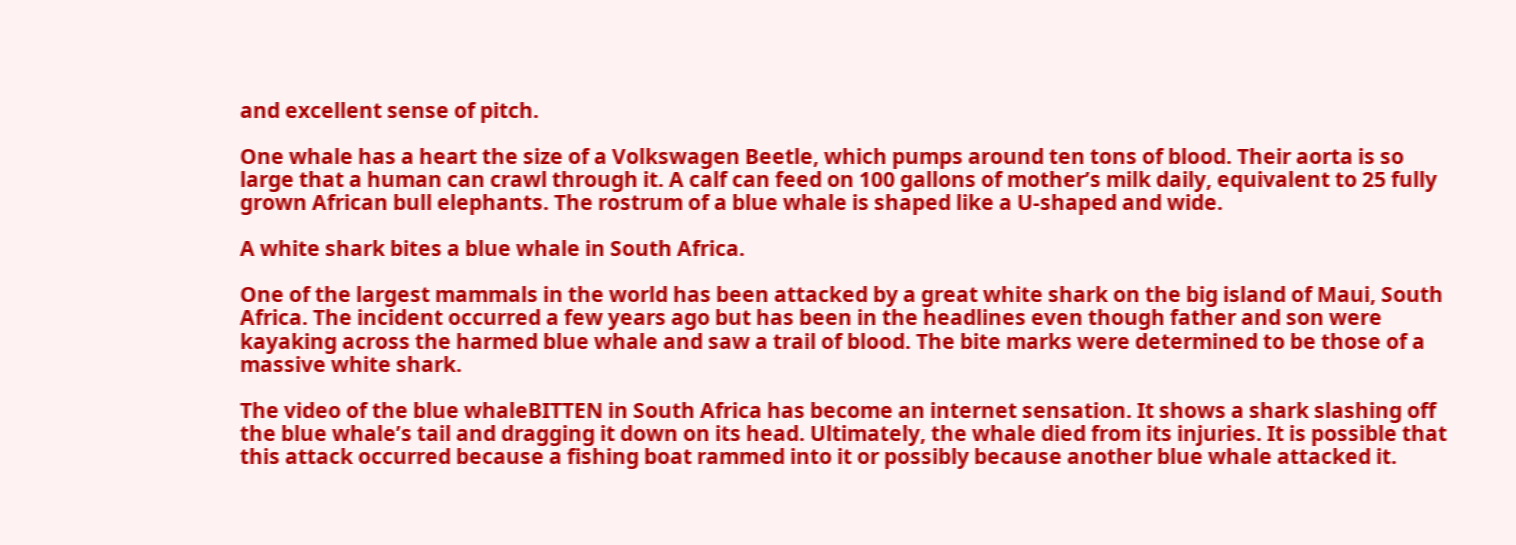and excellent sense of pitch.

One whale has a heart the size of a Volkswagen Beetle, which pumps around ten tons of blood. Their aorta is so large that a human can crawl through it. A calf can feed on 100 gallons of mother’s milk daily, equivalent to 25 fully grown African bull elephants. The rostrum of a blue whale is shaped like a U-shaped and wide.

A white shark bites a blue whale in South Africa.

One of the largest mammals in the world has been attacked by a great white shark on the big island of Maui, South Africa. The incident occurred a few years ago but has been in the headlines even though father and son were kayaking across the harmed blue whale and saw a trail of blood. The bite marks were determined to be those of a massive white shark.

The video of the blue whaleBITTEN in South Africa has become an internet sensation. It shows a shark slashing off the blue whale’s tail and dragging it down on its head. Ultimately, the whale died from its injuries. It is possible that this attack occurred because a fishing boat rammed into it or possibly because another blue whale attacked it.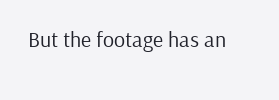But the footage has an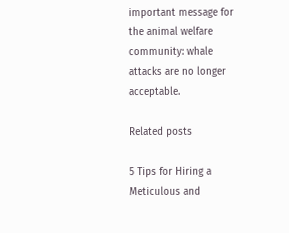important message for the animal welfare community: whale attacks are no longer acceptable.

Related posts

5 Tips for Hiring a Meticulous and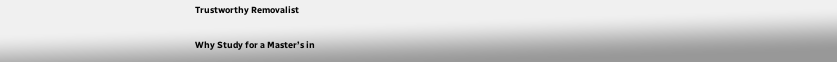Trustworthy Removalist


Why Study for a Master’s in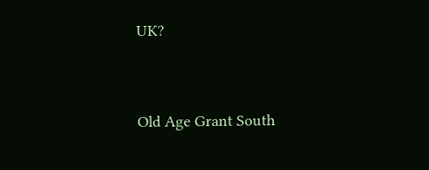UK?


Old Age Grant South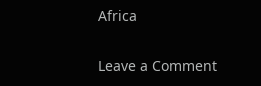Africa


Leave a Comment